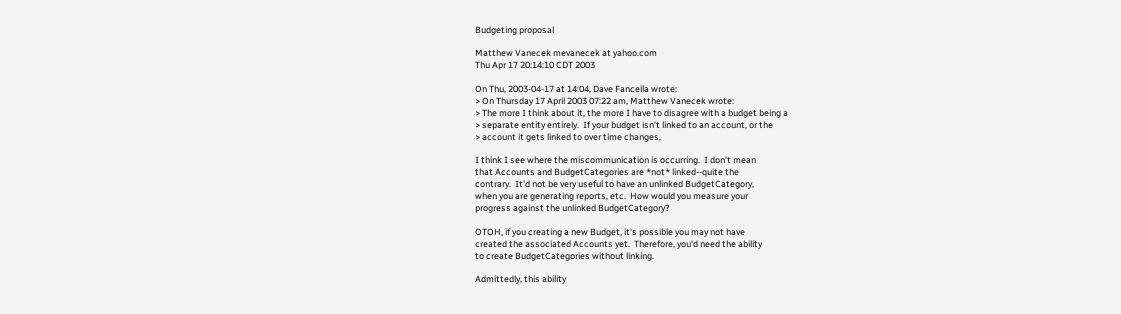Budgeting proposal

Matthew Vanecek mevanecek at yahoo.com
Thu Apr 17 20:14:10 CDT 2003

On Thu, 2003-04-17 at 14:04, Dave Fancella wrote:
> On Thursday 17 April 2003 07:22 am, Matthew Vanecek wrote:
> The more I think about it, the more I have to disagree with a budget being a
> separate entity entirely.  If your budget isn't linked to an account, or the
> account it gets linked to over time changes,

I think I see where the miscommunication is occurring.  I don't mean
that Accounts and BudgetCategories are *not* linked--quite the
contrary.  It'd not be very useful to have an unlinked BudgetCategory,
when you are generating reports, etc.  How would you measure your
progress against the unlinked BudgetCategory?

OTOH, if you creating a new Budget, it's possible you may not have
created the associated Accounts yet.  Therefore, you'd need the ability
to create BudgetCategories without linking.

Admittedly, this ability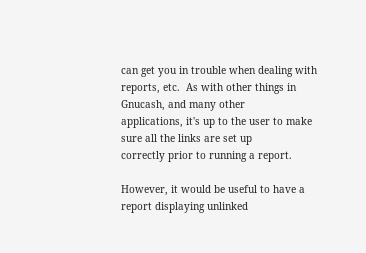can get you in trouble when dealing with
reports, etc.  As with other things in Gnucash, and many other
applications, it's up to the user to make sure all the links are set up
correctly prior to running a report.

However, it would be useful to have a report displaying unlinked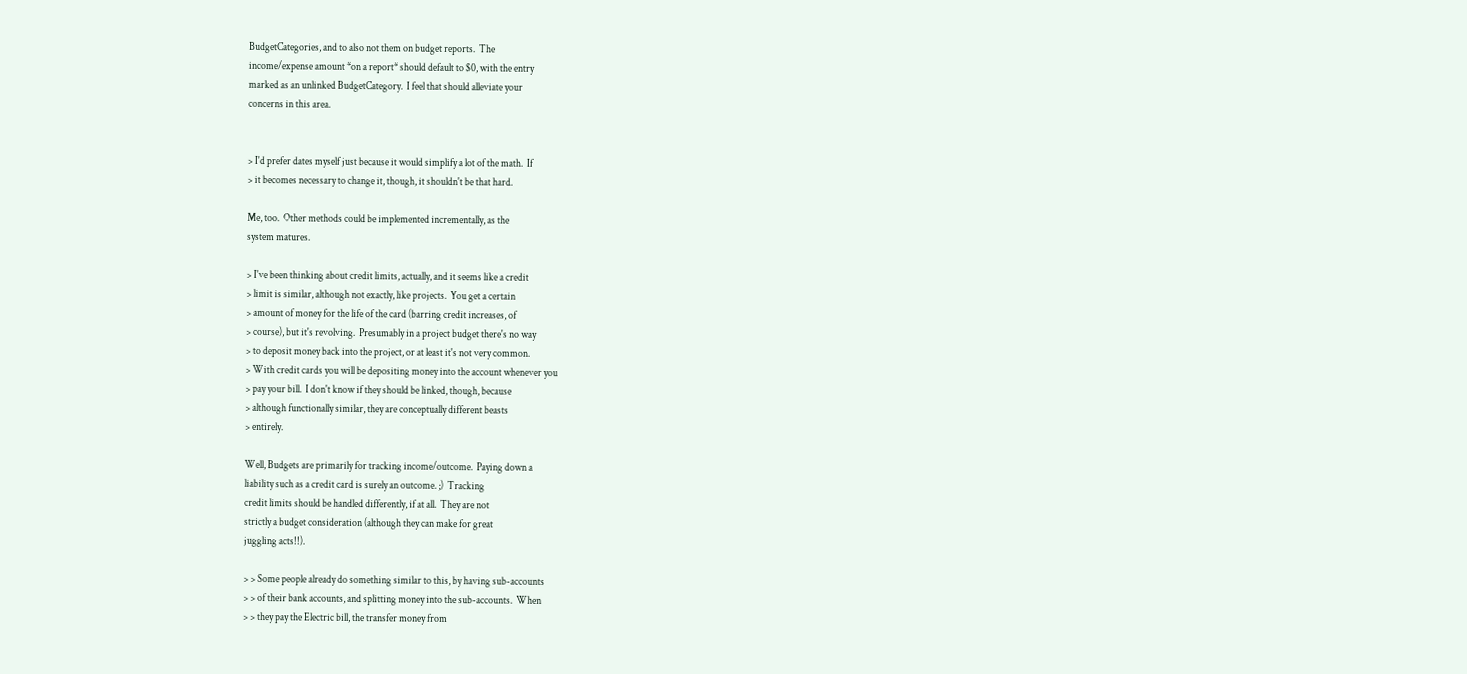BudgetCategories, and to also not them on budget reports.  The
income/expense amount *on a report* should default to $0, with the entry
marked as an unlinked BudgetCategory.  I feel that should alleviate your
concerns in this area.


> I'd prefer dates myself just because it would simplify a lot of the math.  If
> it becomes necessary to change it, though, it shouldn't be that hard.

Me, too.  Other methods could be implemented incrementally, as the
system matures.

> I've been thinking about credit limits, actually, and it seems like a credit
> limit is similar, although not exactly, like projects.  You get a certain
> amount of money for the life of the card (barring credit increases, of
> course), but it's revolving.  Presumably in a project budget there's no way
> to deposit money back into the project, or at least it's not very common.
> With credit cards you will be depositing money into the account whenever you
> pay your bill.  I don't know if they should be linked, though, because
> although functionally similar, they are conceptually different beasts
> entirely.

Well, Budgets are primarily for tracking income/outcome.  Paying down a
liability such as a credit card is surely an outcome. ;)  Tracking
credit limits should be handled differently, if at all.  They are not
strictly a budget consideration (although they can make for great
juggling acts!!).

> > Some people already do something similar to this, by having sub-accounts
> > of their bank accounts, and splitting money into the sub-accounts.  When
> > they pay the Electric bill, the transfer money from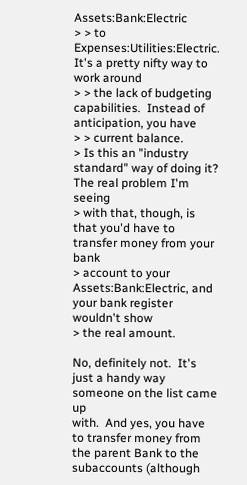Assets:Bank:Electric
> > to Expenses:Utilities:Electric.  It's a pretty nifty way to work around
> > the lack of budgeting capabilities.  Instead of anticipation, you have
> > current balance.
> Is this an "industry standard" way of doing it?  The real problem I'm seeing
> with that, though, is that you'd have to transfer money from your bank
> account to your Assets:Bank:Electric, and your bank register wouldn't show
> the real amount.

No, definitely not.  It's just a handy way someone on the list came up
with.  And yes, you have to transfer money from the parent Bank to the
subaccounts (although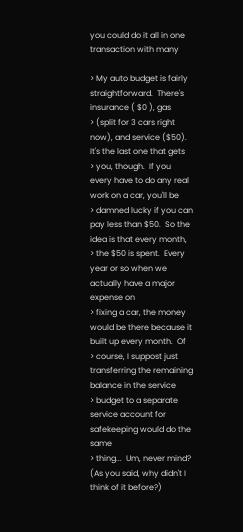you could do it all in one transaction with many

> My auto budget is fairly straightforward.  There's insurance ( $0 ), gas
> (split for 3 cars right now), and service ($50).  It's the last one that gets
> you, though.  If you every have to do any real work on a car, you'll be
> damned lucky if you can pay less than $50.  So the idea is that every month,
> the $50 is spent.  Every year or so when we actually have a major expense on
> fixing a car, the money would be there because it built up every month.  Of
> course, I suppost just transferring the remaining balance in the service
> budget to a separate service account for safekeeping would do the same
> thing...  Um, never mind?  (As you said, why didn't I think of it before?)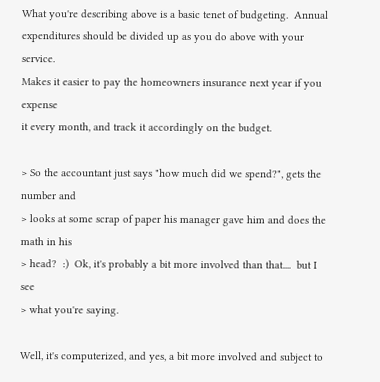What you're describing above is a basic tenet of budgeting.  Annual
expenditures should be divided up as you do above with your service.
Makes it easier to pay the homeowners insurance next year if you expense
it every month, and track it accordingly on the budget.

> So the accountant just says "how much did we spend?", gets the number and
> looks at some scrap of paper his manager gave him and does the math in his
> head?  :)  Ok, it's probably a bit more involved than that....  but I see
> what you're saying.

Well, it's computerized, and yes, a bit more involved and subject to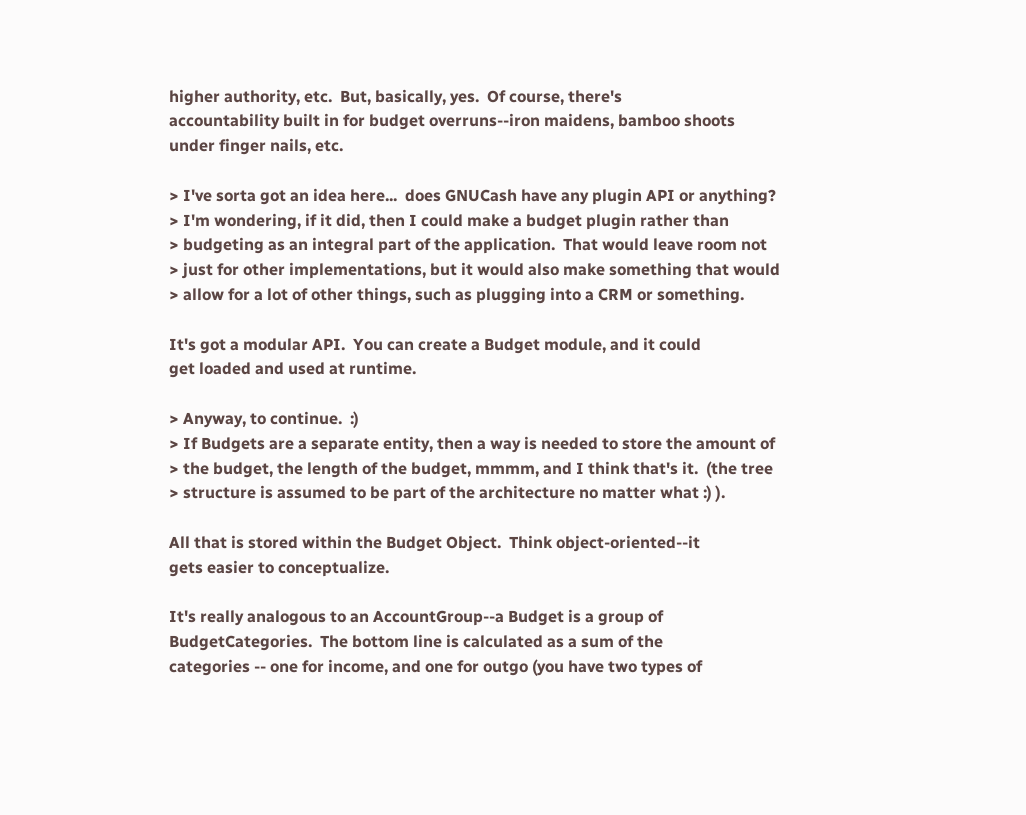higher authority, etc.  But, basically, yes.  Of course, there's
accountability built in for budget overruns--iron maidens, bamboo shoots
under finger nails, etc.

> I've sorta got an idea here...  does GNUCash have any plugin API or anything?
> I'm wondering, if it did, then I could make a budget plugin rather than
> budgeting as an integral part of the application.  That would leave room not
> just for other implementations, but it would also make something that would
> allow for a lot of other things, such as plugging into a CRM or something.

It's got a modular API.  You can create a Budget module, and it could
get loaded and used at runtime.

> Anyway, to continue.  :)
> If Budgets are a separate entity, then a way is needed to store the amount of
> the budget, the length of the budget, mmmm, and I think that's it.  (the tree
> structure is assumed to be part of the architecture no matter what :) ).

All that is stored within the Budget Object.  Think object-oriented--it
gets easier to conceptualize.

It's really analogous to an AccountGroup--a Budget is a group of
BudgetCategories.  The bottom line is calculated as a sum of the
categories -- one for income, and one for outgo (you have two types of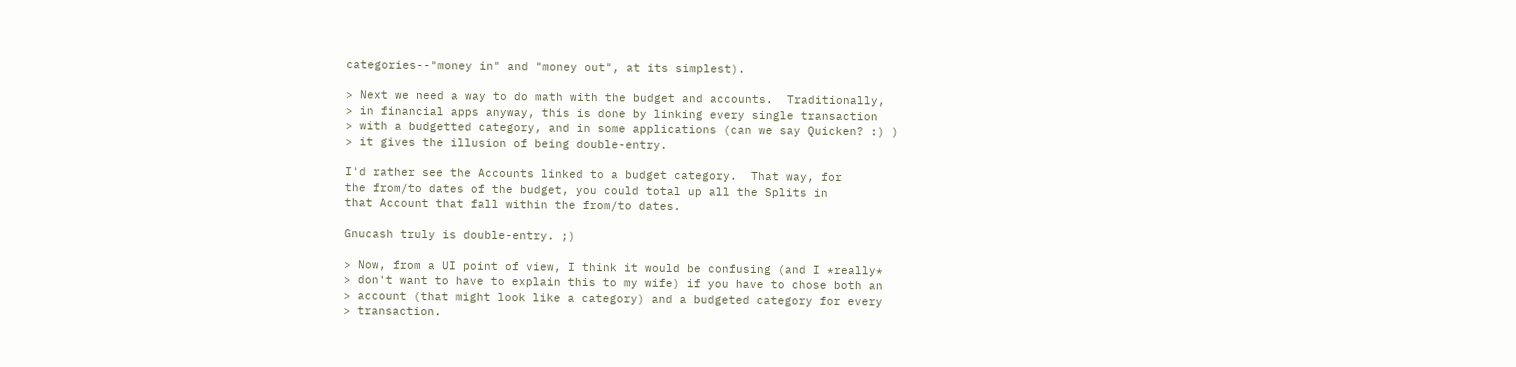categories--"money in" and "money out", at its simplest).

> Next we need a way to do math with the budget and accounts.  Traditionally,
> in financial apps anyway, this is done by linking every single transaction
> with a budgetted category, and in some applications (can we say Quicken? :) )
> it gives the illusion of being double-entry.

I'd rather see the Accounts linked to a budget category.  That way, for
the from/to dates of the budget, you could total up all the Splits in
that Account that fall within the from/to dates.

Gnucash truly is double-entry. ;)

> Now, from a UI point of view, I think it would be confusing (and I *really*
> don't want to have to explain this to my wife) if you have to chose both an
> account (that might look like a category) and a budgeted category for every
> transaction.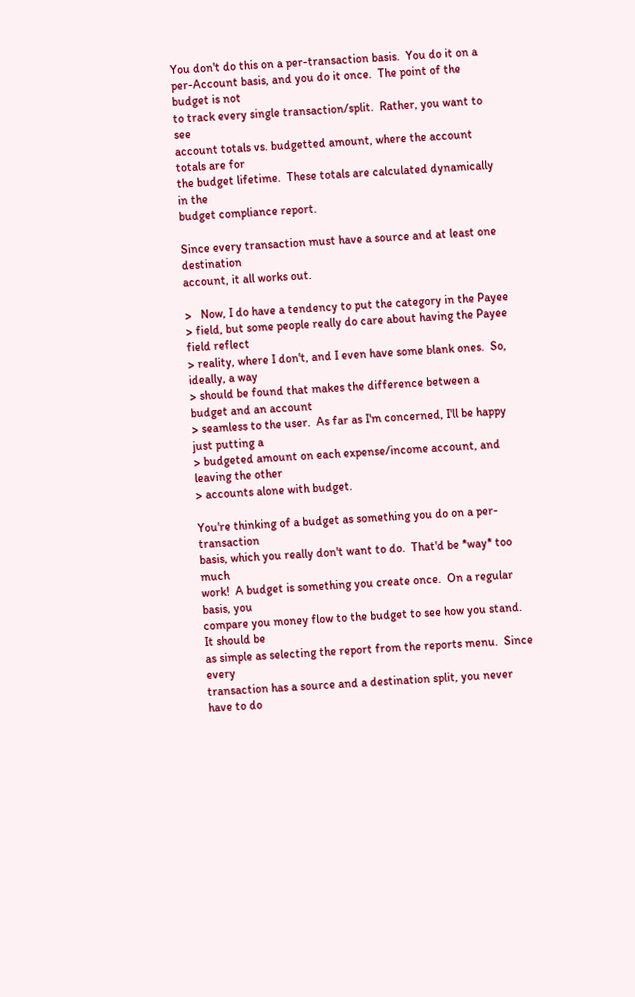You don't do this on a per-transaction basis.  You do it on a
per-Account basis, and you do it once.  The point of the budget is not
to track every single transaction/split.  Rather, you want to see
account totals vs. budgetted amount, where the account totals are for
the budget lifetime.  These totals are calculated dynamically in the
budget compliance report.

Since every transaction must have a source and at least one destination
account, it all works out.

>   Now, I do have a tendency to put the category in the Payee
> field, but some people really do care about having the Payee field reflect
> reality, where I don't, and I even have some blank ones.  So, ideally, a way
> should be found that makes the difference between a budget and an account
> seamless to the user.  As far as I'm concerned, I'll be happy just putting a
> budgeted amount on each expense/income account, and leaving the other
> accounts alone with budget.

You're thinking of a budget as something you do on a per-transaction
basis, which you really don't want to do.  That'd be *way* too much
work!  A budget is something you create once.  On a regular basis, you
compare you money flow to the budget to see how you stand.  It should be
as simple as selecting the report from the reports menu.  Since every
transaction has a source and a destination split, you never have to do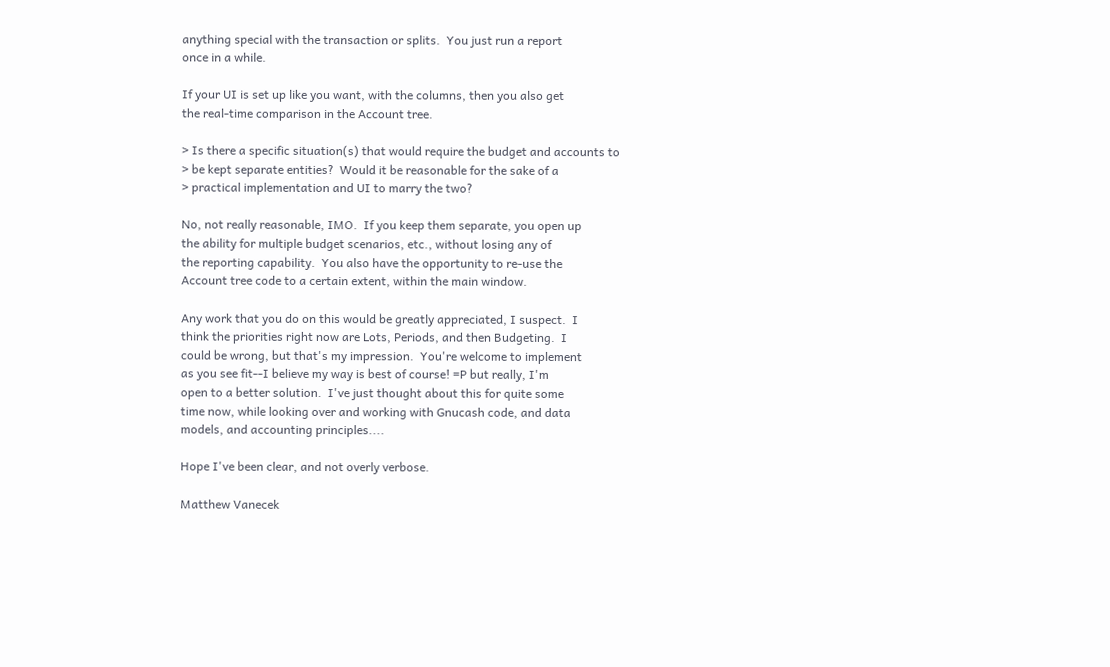anything special with the transaction or splits.  You just run a report
once in a while.

If your UI is set up like you want, with the columns, then you also get
the real-time comparison in the Account tree.

> Is there a specific situation(s) that would require the budget and accounts to
> be kept separate entities?  Would it be reasonable for the sake of a
> practical implementation and UI to marry the two?

No, not really reasonable, IMO.  If you keep them separate, you open up
the ability for multiple budget scenarios, etc., without losing any of
the reporting capability.  You also have the opportunity to re-use the
Account tree code to a certain extent, within the main window.

Any work that you do on this would be greatly appreciated, I suspect.  I
think the priorities right now are Lots, Periods, and then Budgeting.  I
could be wrong, but that's my impression.  You're welcome to implement
as you see fit--I believe my way is best of course! =P but really, I'm
open to a better solution.  I've just thought about this for quite some
time now, while looking over and working with Gnucash code, and data
models, and accounting principles....

Hope I've been clear, and not overly verbose.

Matthew Vanecek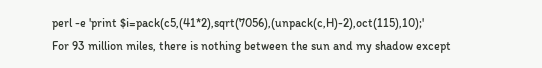perl -e 'print $i=pack(c5,(41*2),sqrt(7056),(unpack(c,H)-2),oct(115),10);'
For 93 million miles, there is nothing between the sun and my shadow except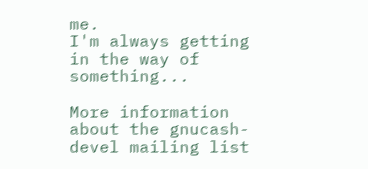me.
I'm always getting in the way of something...

More information about the gnucash-devel mailing list